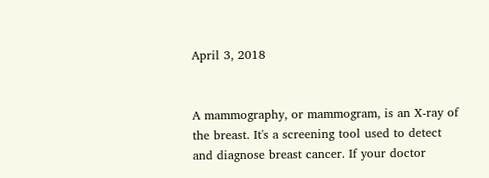April 3, 2018


A mammography, or mammogram, is an X-ray of the breast. It's a screening tool used to detect and diagnose breast cancer. If your doctor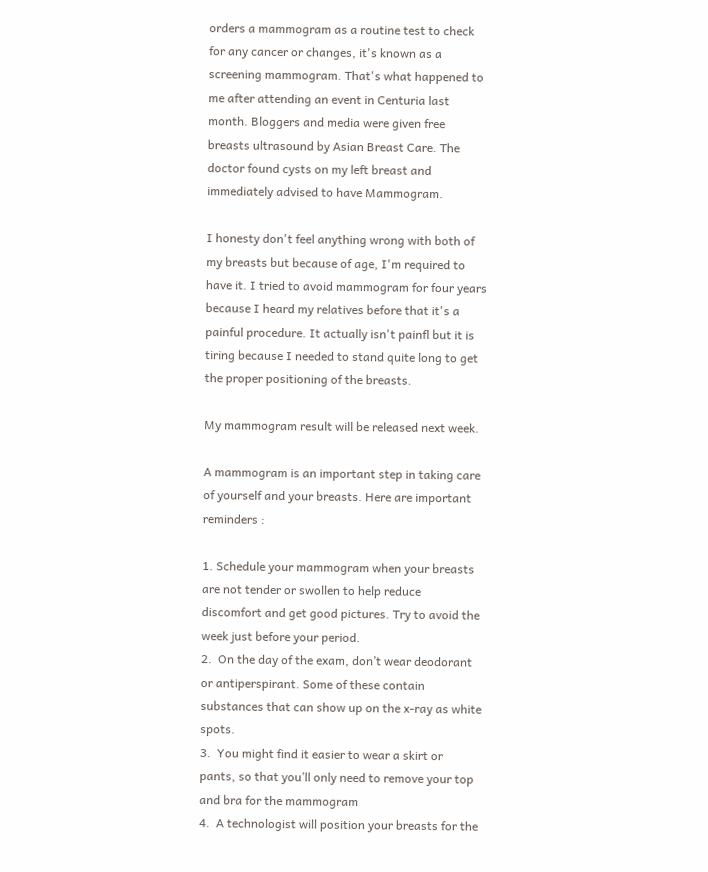orders a mammogram as a routine test to check for any cancer or changes, it's known as a screening mammogram. That's what happened to me after attending an event in Centuria last month. Bloggers and media were given free breasts ultrasound by Asian Breast Care. The doctor found cysts on my left breast and immediately advised to have Mammogram.

I honesty don't feel anything wrong with both of my breasts but because of age, I'm required to have it. I tried to avoid mammogram for four years because I heard my relatives before that it's a painful procedure. It actually isn't painfl but it is tiring because I needed to stand quite long to get the proper positioning of the breasts.

My mammogram result will be released next week.

A mammogram is an important step in taking care of yourself and your breasts. Here are important reminders :

1. Schedule your mammogram when your breasts are not tender or swollen to help reduce discomfort and get good pictures. Try to avoid the week just before your period.
2.  On the day of the exam, don’t wear deodorant or antiperspirant. Some of these contain substances that can show up on the x-ray as white spots.
3.  You might find it easier to wear a skirt or pants, so that you’ll only need to remove your top and bra for the mammogram
4.  A technologist will position your breasts for the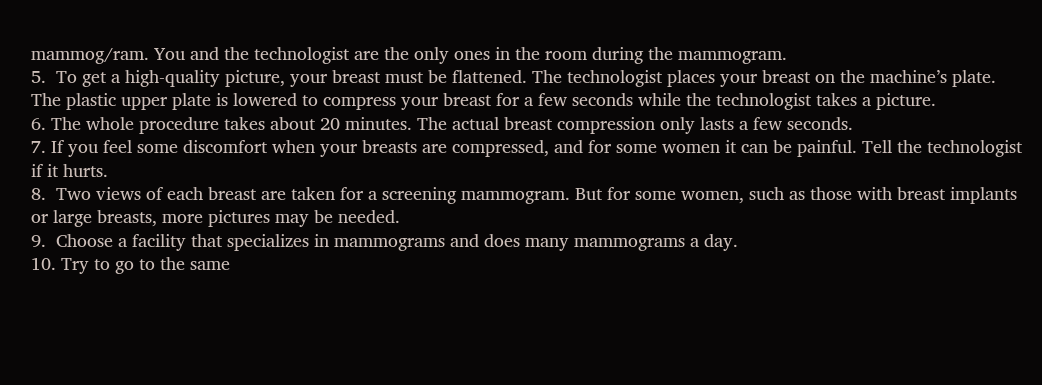mammog/ram. You and the technologist are the only ones in the room during the mammogram.
5.  To get a high-quality picture, your breast must be flattened. The technologist places your breast on the machine’s plate. The plastic upper plate is lowered to compress your breast for a few seconds while the technologist takes a picture.
6. The whole procedure takes about 20 minutes. The actual breast compression only lasts a few seconds.
7. If you feel some discomfort when your breasts are compressed, and for some women it can be painful. Tell the technologist if it hurts.
8.  Two views of each breast are taken for a screening mammogram. But for some women, such as those with breast implants or large breasts, more pictures may be needed.
9.  Choose a facility that specializes in mammograms and does many mammograms a day.
10. Try to go to the same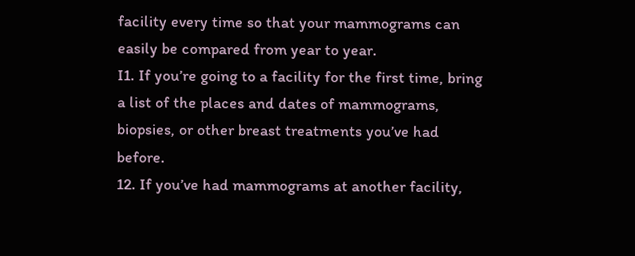facility every time so that your mammograms can easily be compared from year to year.
I1. If you’re going to a facility for the first time, bring a list of the places and dates of mammograms, biopsies, or other breast treatments you’ve had before.
12. If you’ve had mammograms at another facility,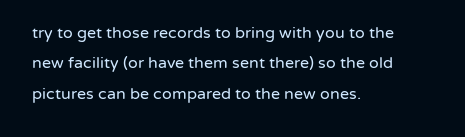try to get those records to bring with you to the new facility (or have them sent there) so the old pictures can be compared to the new ones.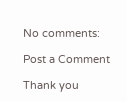No comments:

Post a Comment

Thank you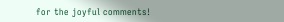for the joyful comments!